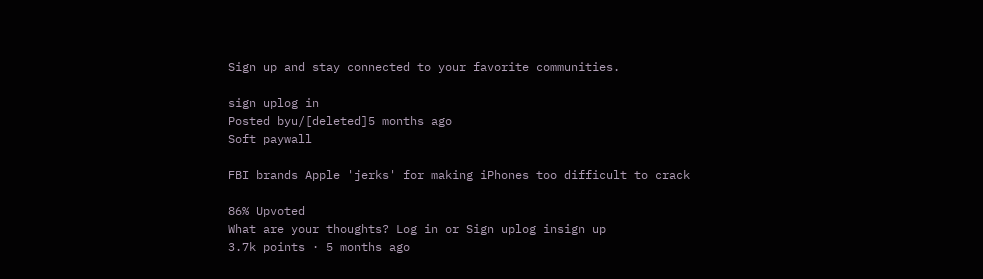Sign up and stay connected to your favorite communities.

sign uplog in
Posted byu/[deleted]5 months ago
Soft paywall

FBI brands Apple 'jerks' for making iPhones too difficult to crack

86% Upvoted
What are your thoughts? Log in or Sign uplog insign up
3.7k points · 5 months ago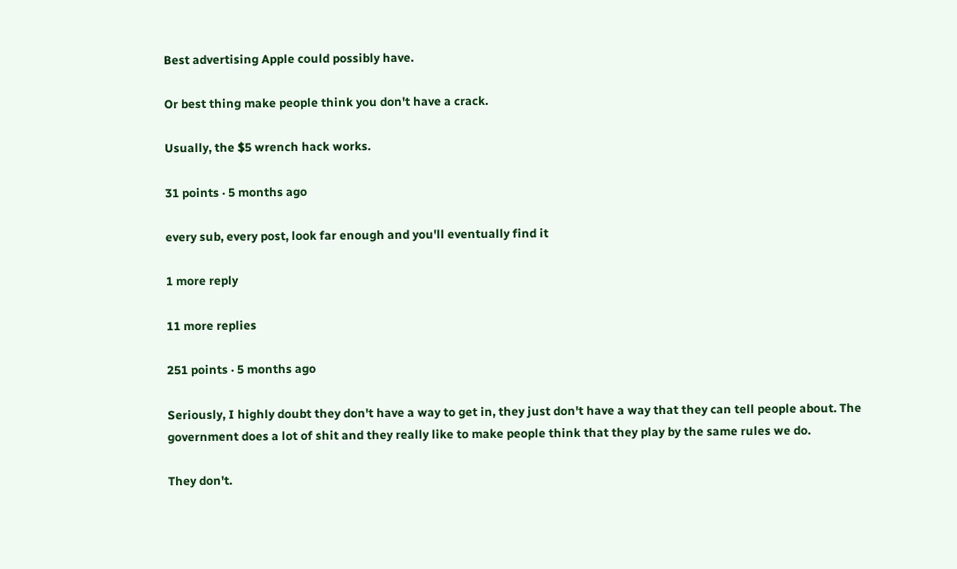Best advertising Apple could possibly have.

Or best thing make people think you don't have a crack.

Usually, the $5 wrench hack works.

31 points · 5 months ago

every sub, every post, look far enough and you'll eventually find it

1 more reply

11 more replies

251 points · 5 months ago

Seriously, I highly doubt they don't have a way to get in, they just don't have a way that they can tell people about. The government does a lot of shit and they really like to make people think that they play by the same rules we do.

They don't.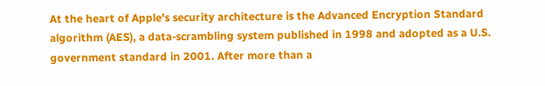At the heart of Apple's security architecture is the Advanced Encryption Standard algorithm (AES), a data-scrambling system published in 1998 and adopted as a U.S. government standard in 2001. After more than a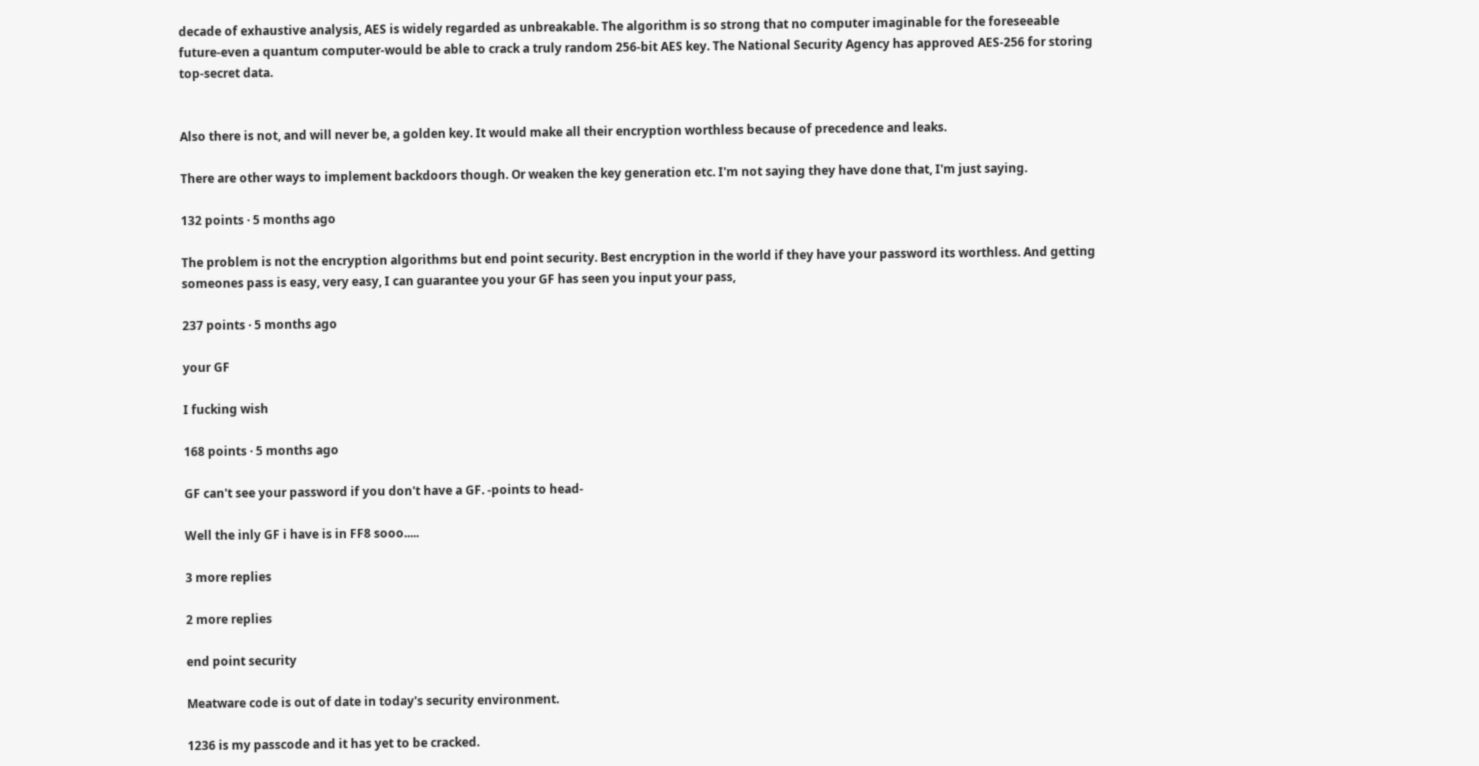decade of exhaustive analysis, AES is widely regarded as unbreakable. The algorithm is so strong that no computer imaginable for the foreseeable future-even a quantum computer-would be able to crack a truly random 256-bit AES key. The National Security Agency has approved AES-256 for storing top-secret data.


Also there is not, and will never be, a golden key. It would make all their encryption worthless because of precedence and leaks.

There are other ways to implement backdoors though. Or weaken the key generation etc. I'm not saying they have done that, I'm just saying.

132 points · 5 months ago

The problem is not the encryption algorithms but end point security. Best encryption in the world if they have your password its worthless. And getting someones pass is easy, very easy, I can guarantee you your GF has seen you input your pass,

237 points · 5 months ago

your GF

I fucking wish

168 points · 5 months ago

GF can't see your password if you don't have a GF. -points to head-

Well the inly GF i have is in FF8 sooo.....

3 more replies

2 more replies

end point security

Meatware code is out of date in today's security environment.

1236 is my passcode and it has yet to be cracked.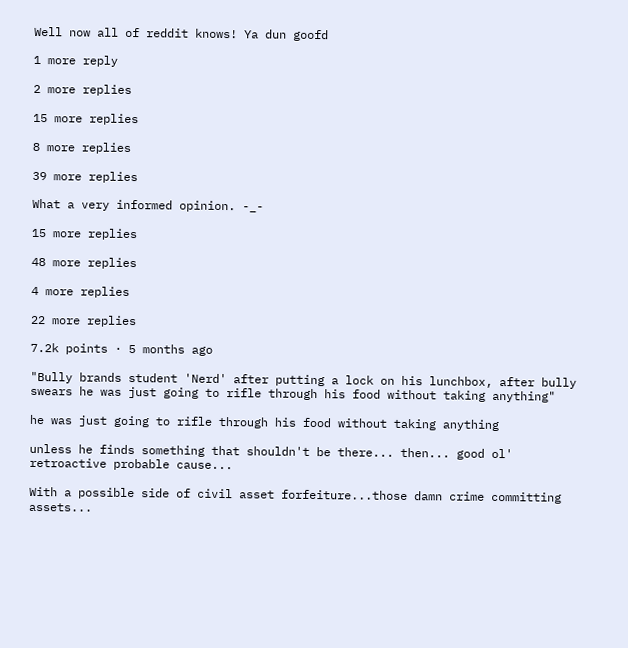Well now all of reddit knows! Ya dun goofd

1 more reply

2 more replies

15 more replies

8 more replies

39 more replies

What a very informed opinion. -_-

15 more replies

48 more replies

4 more replies

22 more replies

7.2k points · 5 months ago

"Bully brands student 'Nerd' after putting a lock on his lunchbox, after bully swears he was just going to rifle through his food without taking anything"

he was just going to rifle through his food without taking anything

unless he finds something that shouldn't be there... then... good ol' retroactive probable cause...

With a possible side of civil asset forfeiture...those damn crime committing assets...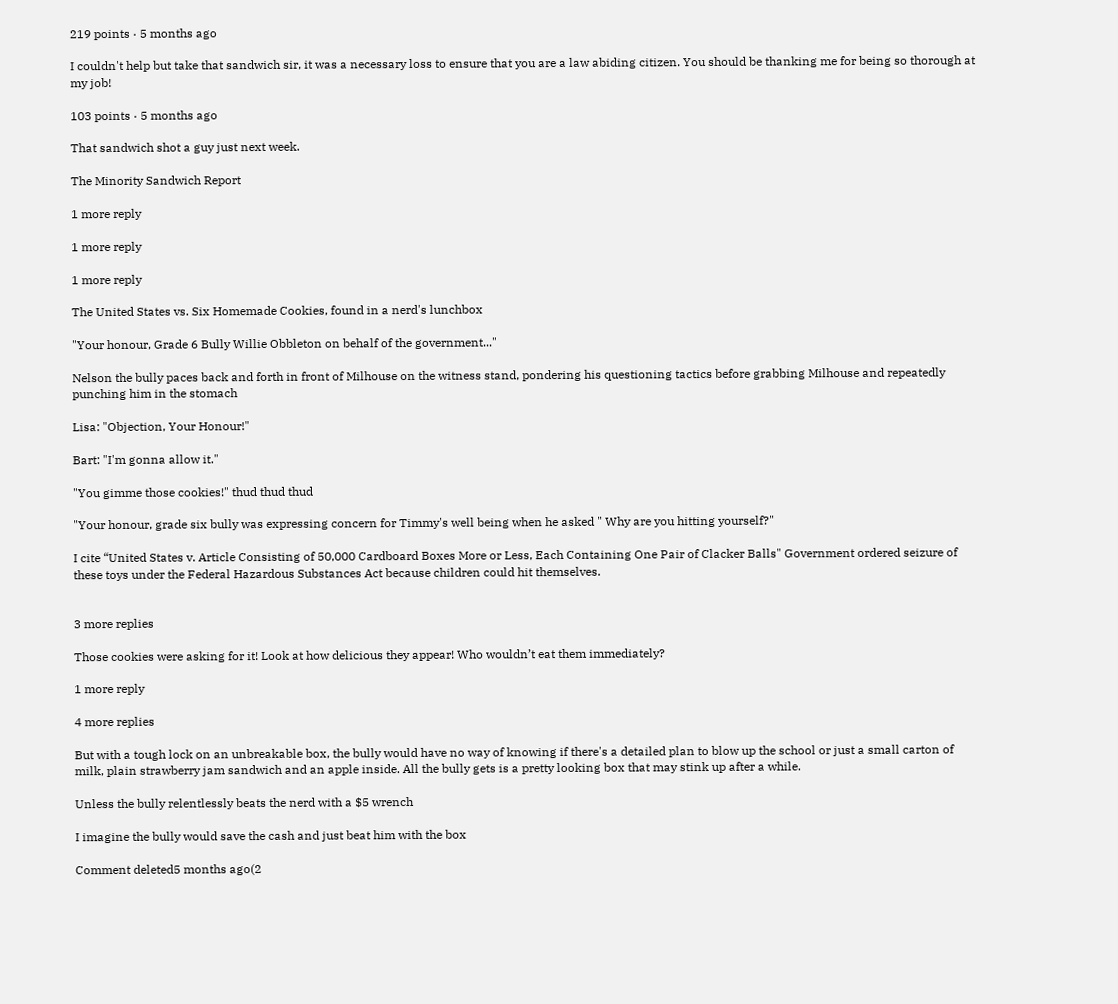219 points · 5 months ago

I couldn't help but take that sandwich sir, it was a necessary loss to ensure that you are a law abiding citizen. You should be thanking me for being so thorough at my job!

103 points · 5 months ago

That sandwich shot a guy just next week.

The Minority Sandwich Report

1 more reply

1 more reply

1 more reply

The United States vs. Six Homemade Cookies, found in a nerd's lunchbox

"Your honour, Grade 6 Bully Willie Obbleton on behalf of the government..."

Nelson the bully paces back and forth in front of Milhouse on the witness stand, pondering his questioning tactics before grabbing Milhouse and repeatedly punching him in the stomach

Lisa: "Objection, Your Honour!"

Bart: "I'm gonna allow it."

"You gimme those cookies!" thud thud thud

"Your honour, grade six bully was expressing concern for Timmy's well being when he asked " Why are you hitting yourself?"

I cite “United States v. Article Consisting of 50,000 Cardboard Boxes More or Less, Each Containing One Pair of Clacker Balls" Government ordered seizure of these toys under the Federal Hazardous Substances Act because children could hit themselves.


3 more replies

Those cookies were asking for it! Look at how delicious they appear! Who wouldn’t eat them immediately?

1 more reply

4 more replies

But with a tough lock on an unbreakable box, the bully would have no way of knowing if there's a detailed plan to blow up the school or just a small carton of milk, plain strawberry jam sandwich and an apple inside. All the bully gets is a pretty looking box that may stink up after a while.

Unless the bully relentlessly beats the nerd with a $5 wrench

I imagine the bully would save the cash and just beat him with the box

Comment deleted5 months ago(2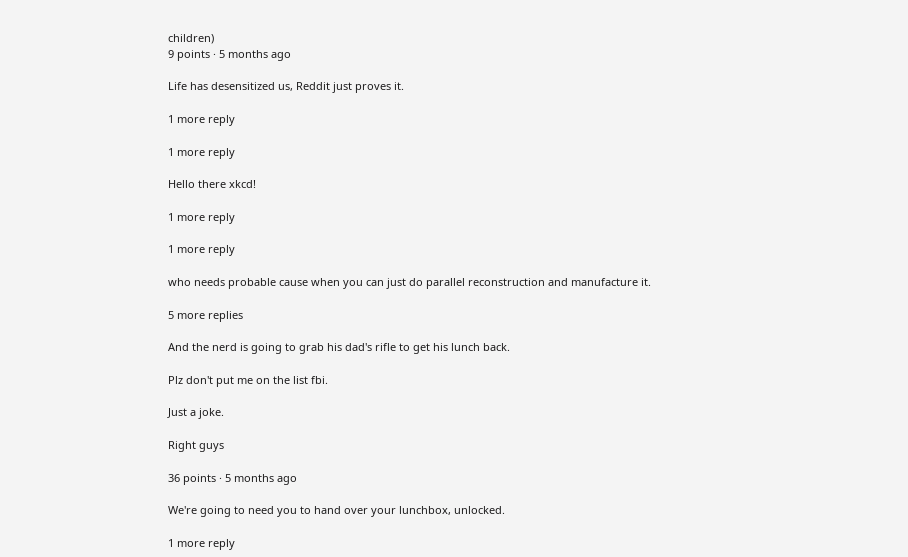children)
9 points · 5 months ago

Life has desensitized us, Reddit just proves it.

1 more reply

1 more reply

Hello there xkcd!

1 more reply

1 more reply

who needs probable cause when you can just do parallel reconstruction and manufacture it.

5 more replies

And the nerd is going to grab his dad's rifle to get his lunch back.

Plz don't put me on the list fbi.

Just a joke.

Right guys

36 points · 5 months ago

We're going to need you to hand over your lunchbox, unlocked.

1 more reply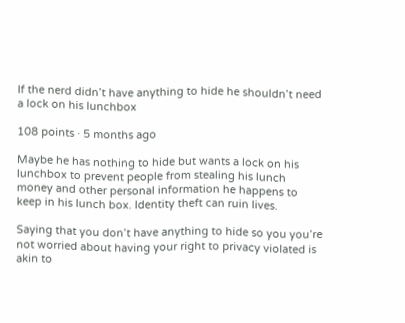If the nerd didn’t have anything to hide he shouldn’t need a lock on his lunchbox

108 points · 5 months ago

Maybe he has nothing to hide but wants a lock on his lunchbox to prevent people from stealing his lunch money and other personal information he happens to keep in his lunch box. Identity theft can ruin lives.

Saying that you don’t have anything to hide so you you’re not worried about having your right to privacy violated is akin to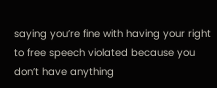saying you’re fine with having your right to free speech violated because you don’t have anything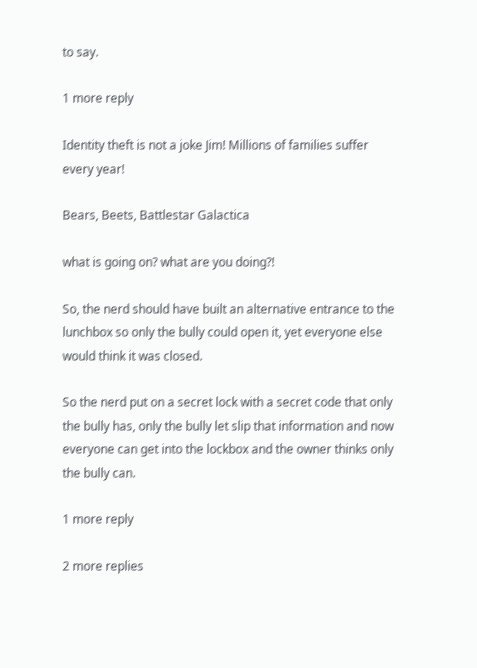to say.

1 more reply

Identity theft is not a joke Jim! Millions of families suffer every year!

Bears, Beets, Battlestar Galactica

what is going on? what are you doing?!

So, the nerd should have built an alternative entrance to the lunchbox so only the bully could open it, yet everyone else would think it was closed.

So the nerd put on a secret lock with a secret code that only the bully has, only the bully let slip that information and now everyone can get into the lockbox and the owner thinks only the bully can.

1 more reply

2 more replies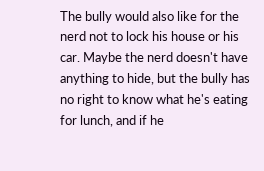The bully would also like for the nerd not to lock his house or his car. Maybe the nerd doesn't have anything to hide, but the bully has no right to know what he's eating for lunch, and if he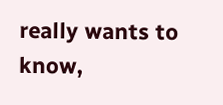really wants to know,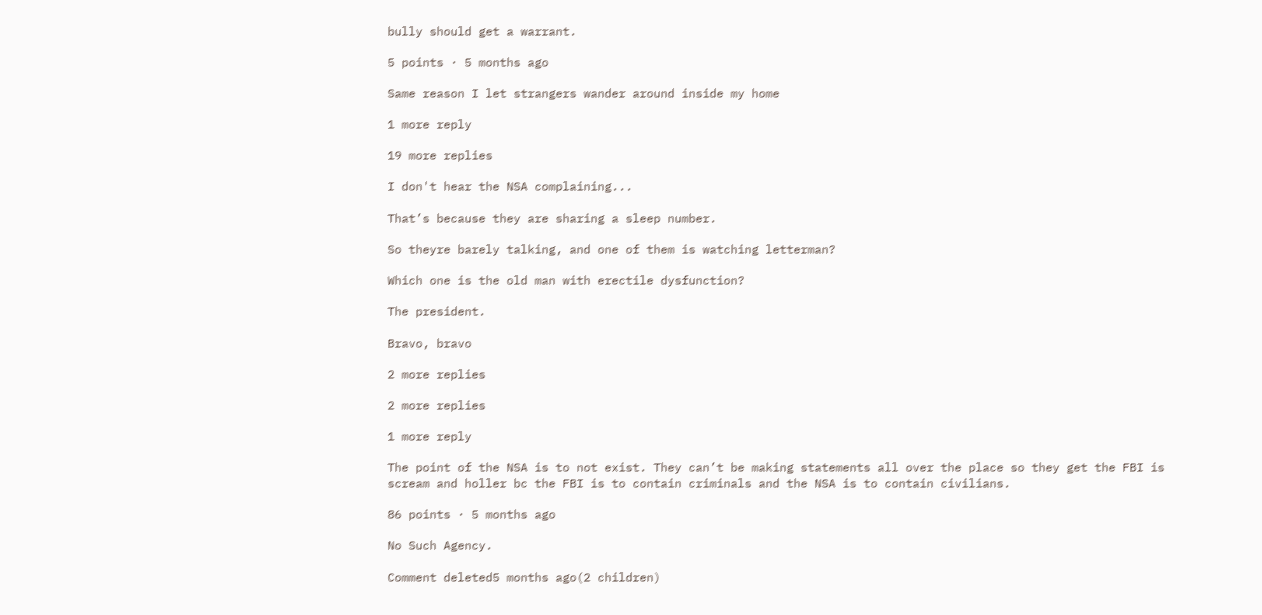bully should get a warrant.

5 points · 5 months ago

Same reason I let strangers wander around inside my home

1 more reply

19 more replies

I don't hear the NSA complaining...

That’s because they are sharing a sleep number.

So theyre barely talking, and one of them is watching letterman?

Which one is the old man with erectile dysfunction?

The president.

Bravo, bravo

2 more replies

2 more replies

1 more reply

The point of the NSA is to not exist. They can’t be making statements all over the place so they get the FBI is scream and holler bc the FBI is to contain criminals and the NSA is to contain civilians.

86 points · 5 months ago

No Such Agency.

Comment deleted5 months ago(2 children)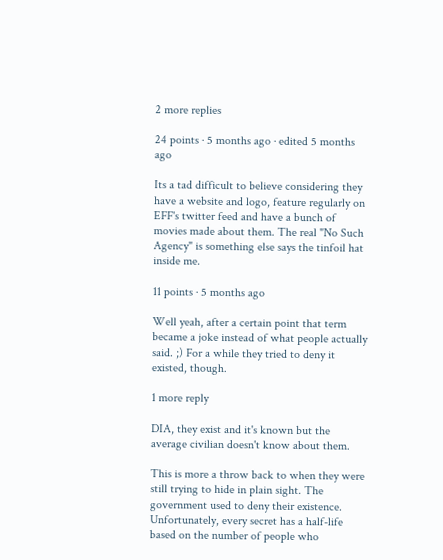2 more replies

24 points · 5 months ago · edited 5 months ago

Its a tad difficult to believe considering they have a website and logo, feature regularly on EFF's twitter feed and have a bunch of movies made about them. The real "No Such Agency" is something else says the tinfoil hat inside me.

11 points · 5 months ago

Well yeah, after a certain point that term became a joke instead of what people actually said. ;) For a while they tried to deny it existed, though.

1 more reply

DIA, they exist and it's known but the average civilian doesn't know about them.

This is more a throw back to when they were still trying to hide in plain sight. The government used to deny their existence. Unfortunately, every secret has a half-life based on the number of people who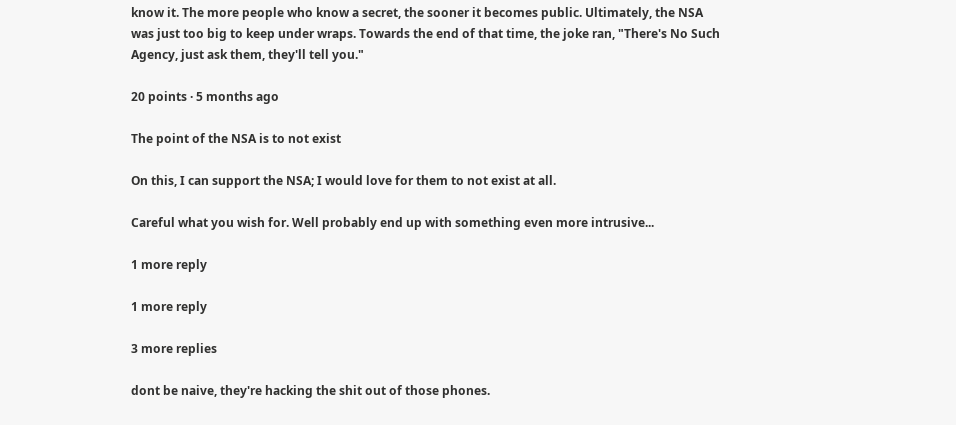know it. The more people who know a secret, the sooner it becomes public. Ultimately, the NSA was just too big to keep under wraps. Towards the end of that time, the joke ran, "There's No Such Agency, just ask them, they'll tell you."

20 points · 5 months ago

The point of the NSA is to not exist

On this, I can support the NSA; I would love for them to not exist at all.

Careful what you wish for. Well probably end up with something even more intrusive...

1 more reply

1 more reply

3 more replies

dont be naive, they're hacking the shit out of those phones.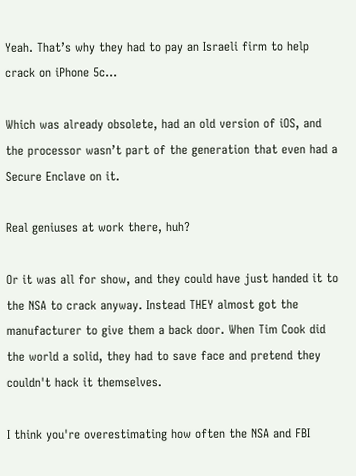Yeah. That’s why they had to pay an Israeli firm to help crack on iPhone 5c...

Which was already obsolete, had an old version of iOS, and the processor wasn’t part of the generation that even had a Secure Enclave on it.

Real geniuses at work there, huh?

Or it was all for show, and they could have just handed it to the NSA to crack anyway. Instead THEY almost got the manufacturer to give them a back door. When Tim Cook did the world a solid, they had to save face and pretend they couldn't hack it themselves.

I think you're overestimating how often the NSA and FBI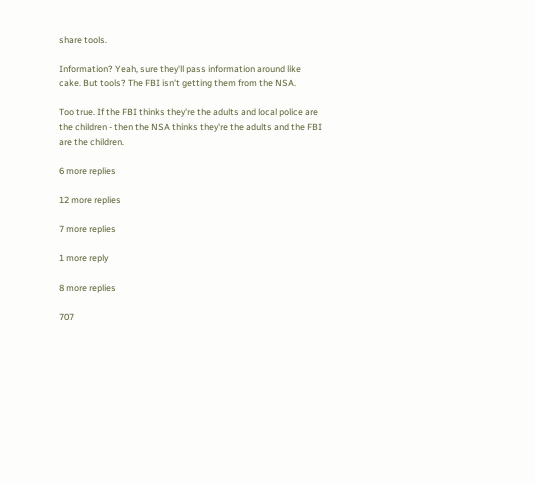share tools.

Information? Yeah, sure they'll pass information around like cake. But tools? The FBI isn't getting them from the NSA.

Too true. If the FBI thinks they're the adults and local police are the children - then the NSA thinks they're the adults and the FBI are the children.

6 more replies

12 more replies

7 more replies

1 more reply

8 more replies

707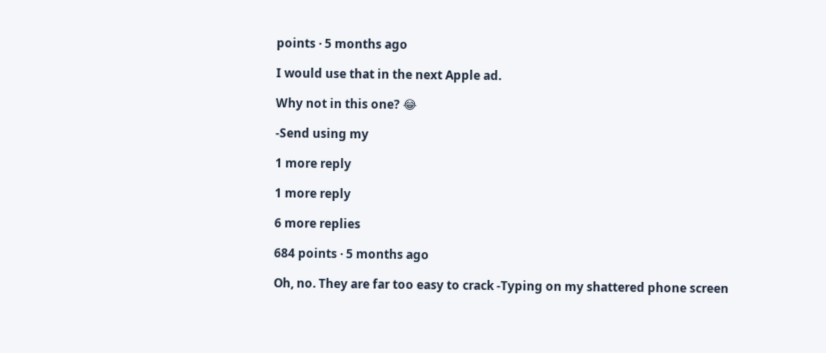points · 5 months ago

I would use that in the next Apple ad.

Why not in this one? 😂

-Send using my

1 more reply

1 more reply

6 more replies

684 points · 5 months ago

Oh, no. They are far too easy to crack -Typing on my shattered phone screen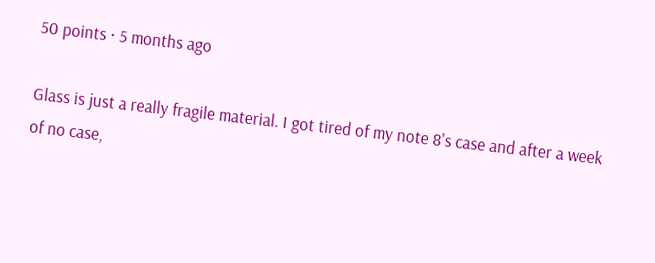50 points · 5 months ago

Glass is just a really fragile material. I got tired of my note 8's case and after a week of no case,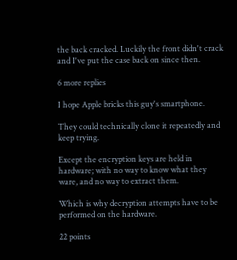the back cracked. Luckily the front didn't crack and I've put the case back on since then.

6 more replies

I hope Apple bricks this guy's smartphone.

They could technically clone it repeatedly and keep trying.

Except the encryption keys are held in hardware; with no way to know what they ware, and no way to extract them.

Which is why decryption attempts have to be performed on the hardware.

22 points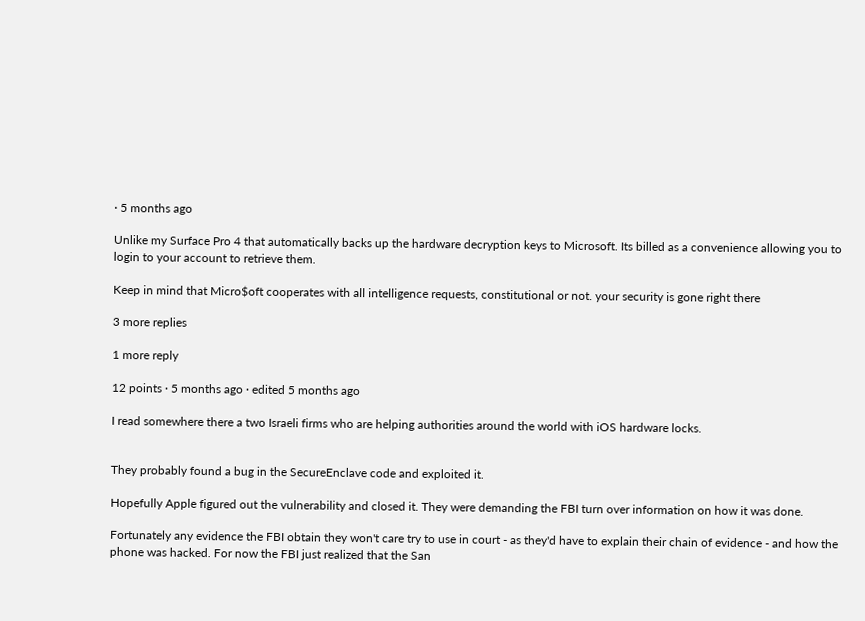· 5 months ago

Unlike my Surface Pro 4 that automatically backs up the hardware decryption keys to Microsoft. Its billed as a convenience allowing you to login to your account to retrieve them.

Keep in mind that Micro$oft cooperates with all intelligence requests, constitutional or not. your security is gone right there

3 more replies

1 more reply

12 points · 5 months ago · edited 5 months ago

I read somewhere there a two Israeli firms who are helping authorities around the world with iOS hardware locks.


They probably found a bug in the SecureEnclave code and exploited it.

Hopefully Apple figured out the vulnerability and closed it. They were demanding the FBI turn over information on how it was done.

Fortunately any evidence the FBI obtain they won't care try to use in court - as they'd have to explain their chain of evidence - and how the phone was hacked. For now the FBI just realized that the San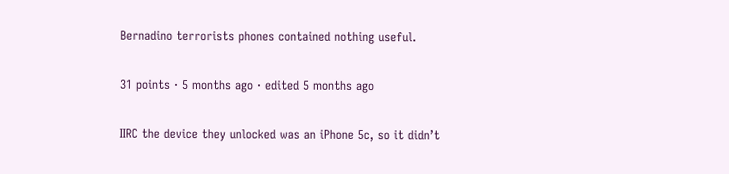Bernadino terrorists phones contained nothing useful.

31 points · 5 months ago · edited 5 months ago

IIRC the device they unlocked was an iPhone 5c, so it didn’t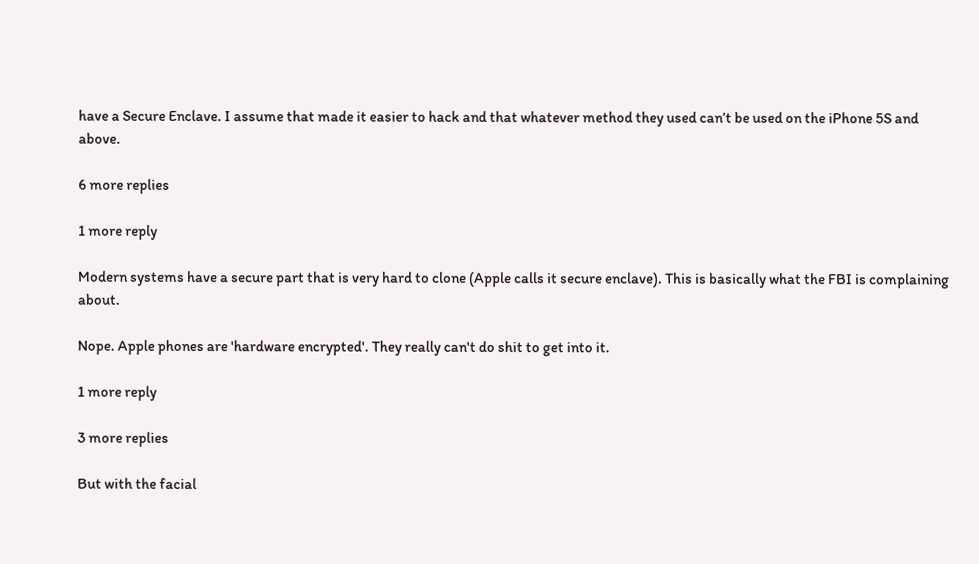have a Secure Enclave. I assume that made it easier to hack and that whatever method they used can’t be used on the iPhone 5S and above.

6 more replies

1 more reply

Modern systems have a secure part that is very hard to clone (Apple calls it secure enclave). This is basically what the FBI is complaining about.

Nope. Apple phones are 'hardware encrypted'. They really can't do shit to get into it.

1 more reply

3 more replies

But with the facial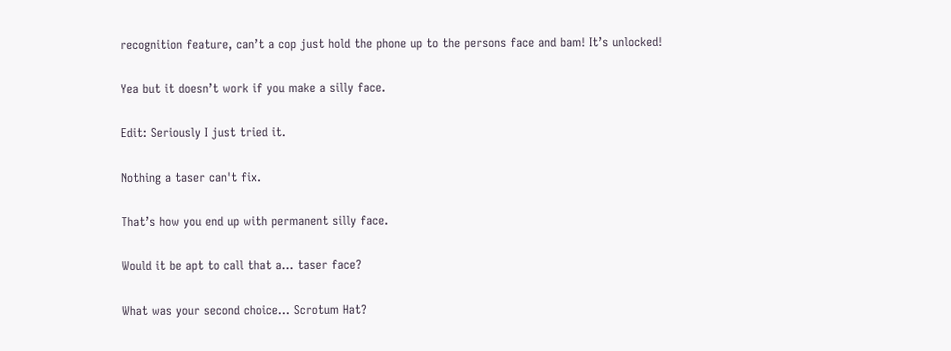recognition feature, can’t a cop just hold the phone up to the persons face and bam! It’s unlocked!

Yea but it doesn’t work if you make a silly face.

Edit: Seriously I just tried it.

Nothing a taser can't fix.

That’s how you end up with permanent silly face.

Would it be apt to call that a... taser face?

What was your second choice... Scrotum Hat?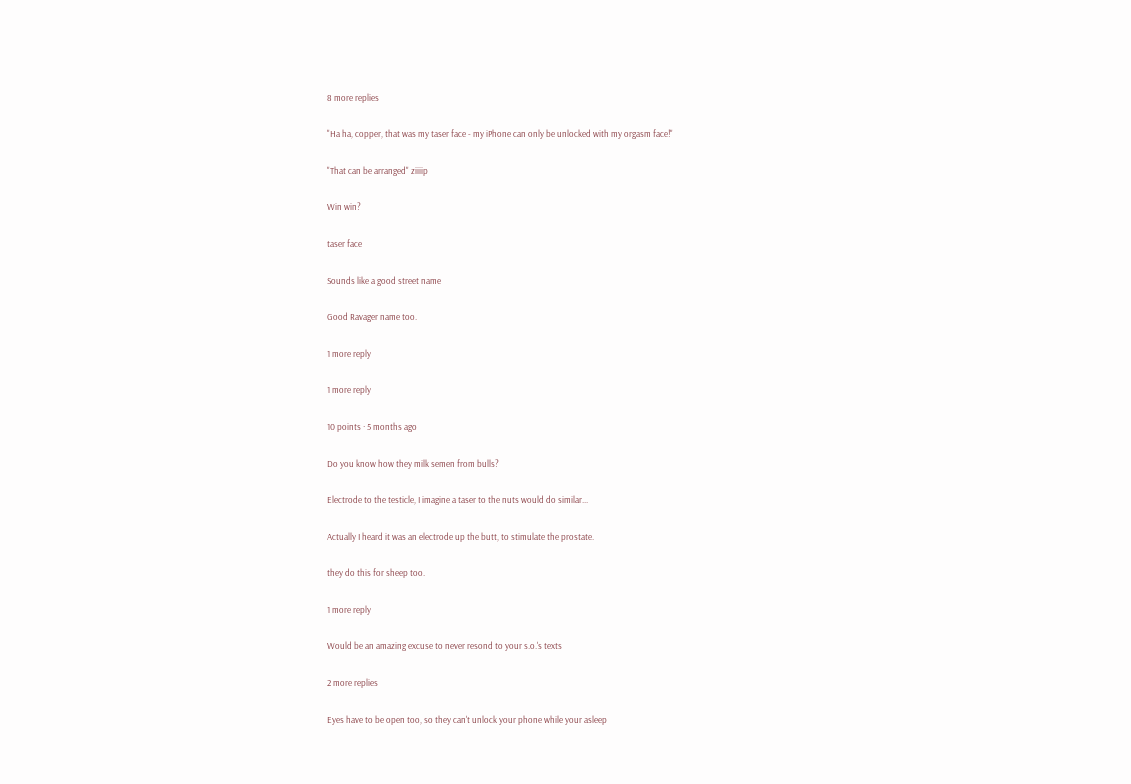8 more replies

"Ha ha, copper, that was my taser face - my iPhone can only be unlocked with my orgasm face!"

"That can be arranged" ziiiip

Win win?

taser face

Sounds like a good street name

Good Ravager name too.

1 more reply

1 more reply

10 points · 5 months ago

Do you know how they milk semen from bulls?

Electrode to the testicle, I imagine a taser to the nuts would do similar...

Actually I heard it was an electrode up the butt, to stimulate the prostate.

they do this for sheep too.

1 more reply

Would be an amazing excuse to never resond to your s.o.'s texts

2 more replies

Eyes have to be open too, so they can't unlock your phone while your asleep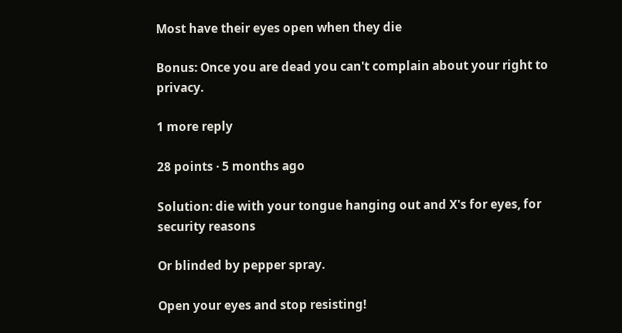Most have their eyes open when they die

Bonus: Once you are dead you can't complain about your right to privacy.

1 more reply

28 points · 5 months ago

Solution: die with your tongue hanging out and X's for eyes, for security reasons

Or blinded by pepper spray.

Open your eyes and stop resisting!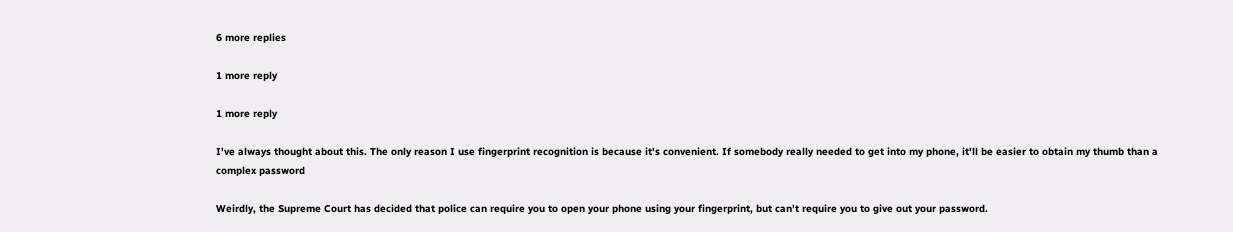6 more replies

1 more reply

1 more reply

I've always thought about this. The only reason I use fingerprint recognition is because it's convenient. If somebody really needed to get into my phone, it'll be easier to obtain my thumb than a complex password

Weirdly, the Supreme Court has decided that police can require you to open your phone using your fingerprint, but can't require you to give out your password.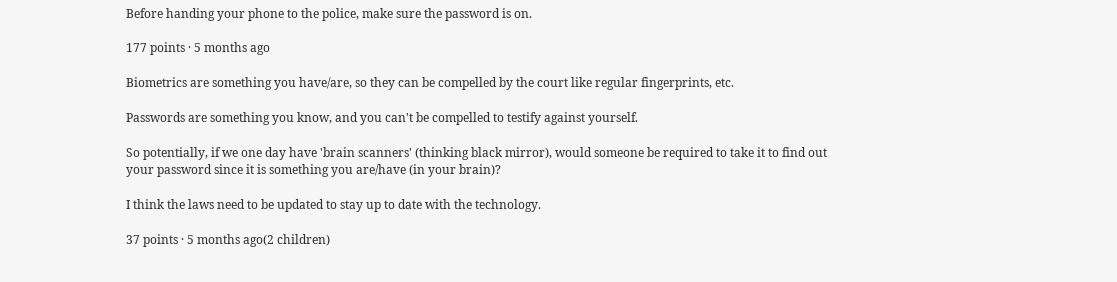Before handing your phone to the police, make sure the password is on.

177 points · 5 months ago

Biometrics are something you have/are, so they can be compelled by the court like regular fingerprints, etc.

Passwords are something you know, and you can't be compelled to testify against yourself.

So potentially, if we one day have 'brain scanners' (thinking black mirror), would someone be required to take it to find out your password since it is something you are/have (in your brain)?

I think the laws need to be updated to stay up to date with the technology.

37 points · 5 months ago(2 children)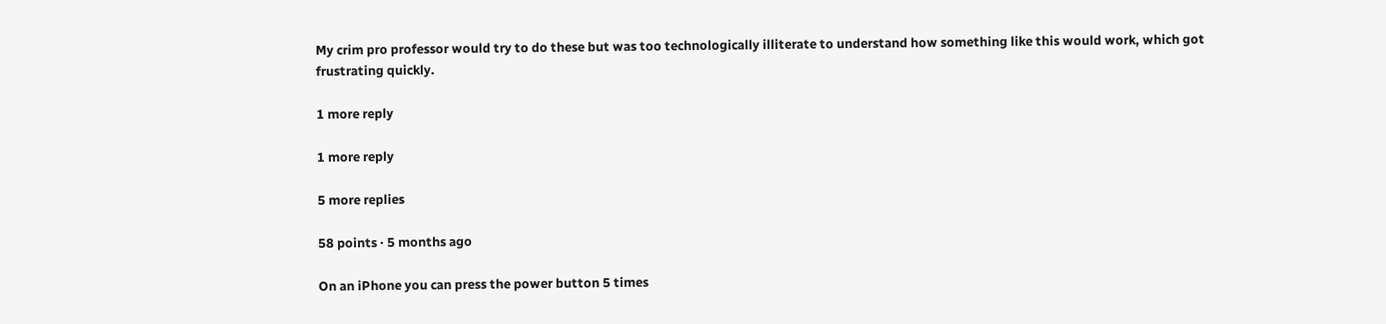My crim pro professor would try to do these but was too technologically illiterate to understand how something like this would work, which got frustrating quickly.

1 more reply

1 more reply

5 more replies

58 points · 5 months ago

On an iPhone you can press the power button 5 times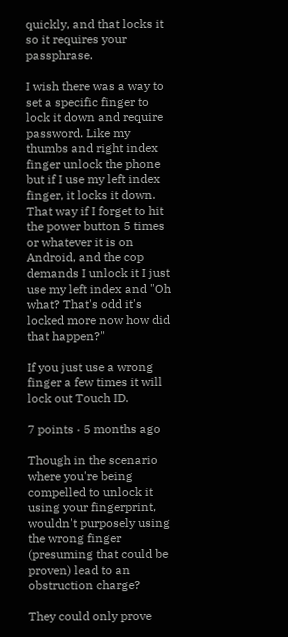quickly, and that locks it so it requires your passphrase.

I wish there was a way to set a specific finger to lock it down and require password. Like my thumbs and right index finger unlock the phone but if I use my left index finger, it locks it down. That way if I forget to hit the power button 5 times or whatever it is on Android, and the cop demands I unlock it I just use my left index and "Oh what? That's odd it's locked more now how did that happen?"

If you just use a wrong finger a few times it will lock out Touch ID.

7 points · 5 months ago

Though in the scenario where you're being compelled to unlock it using your fingerprint, wouldn't purposely using the wrong finger (presuming that could be proven) lead to an obstruction charge?

They could only prove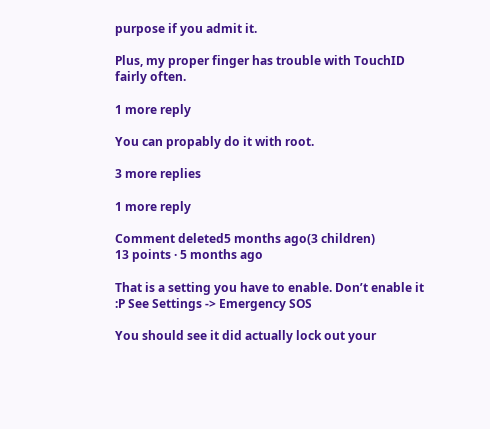purpose if you admit it.

Plus, my proper finger has trouble with TouchID fairly often.

1 more reply

You can propably do it with root.

3 more replies

1 more reply

Comment deleted5 months ago(3 children)
13 points · 5 months ago

That is a setting you have to enable. Don’t enable it :P See Settings -> Emergency SOS

You should see it did actually lock out your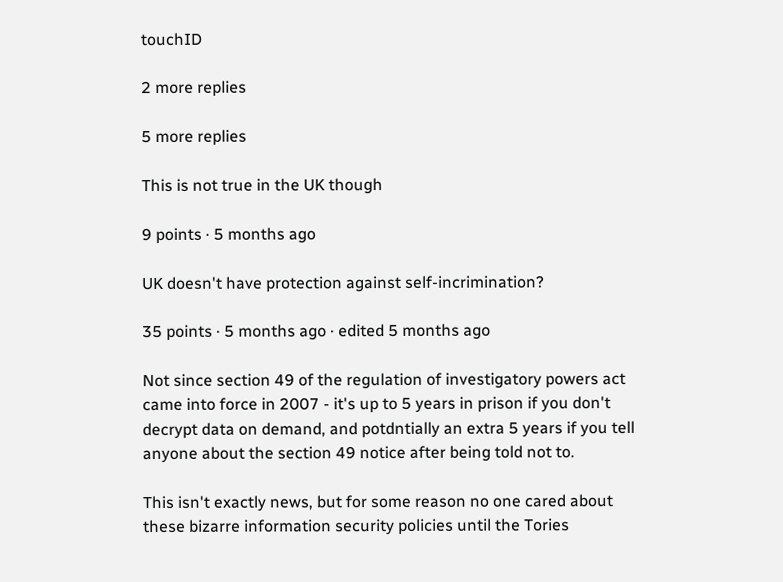touchID

2 more replies

5 more replies

This is not true in the UK though

9 points · 5 months ago

UK doesn't have protection against self-incrimination?

35 points · 5 months ago · edited 5 months ago

Not since section 49 of the regulation of investigatory powers act came into force in 2007 - it's up to 5 years in prison if you don't decrypt data on demand, and potdntially an extra 5 years if you tell anyone about the section 49 notice after being told not to.

This isn't exactly news, but for some reason no one cared about these bizarre information security policies until the Tories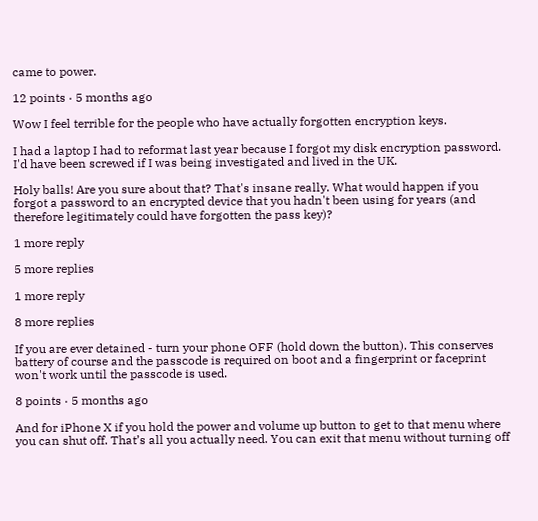came to power.

12 points · 5 months ago

Wow I feel terrible for the people who have actually forgotten encryption keys.

I had a laptop I had to reformat last year because I forgot my disk encryption password. I'd have been screwed if I was being investigated and lived in the UK.

Holy balls! Are you sure about that? That's insane really. What would happen if you forgot a password to an encrypted device that you hadn't been using for years (and therefore legitimately could have forgotten the pass key)?

1 more reply

5 more replies

1 more reply

8 more replies

If you are ever detained - turn your phone OFF (hold down the button). This conserves battery of course and the passcode is required on boot and a fingerprint or faceprint won't work until the passcode is used.

8 points · 5 months ago

And for iPhone X if you hold the power and volume up button to get to that menu where you can shut off. That’s all you actually need. You can exit that menu without turning off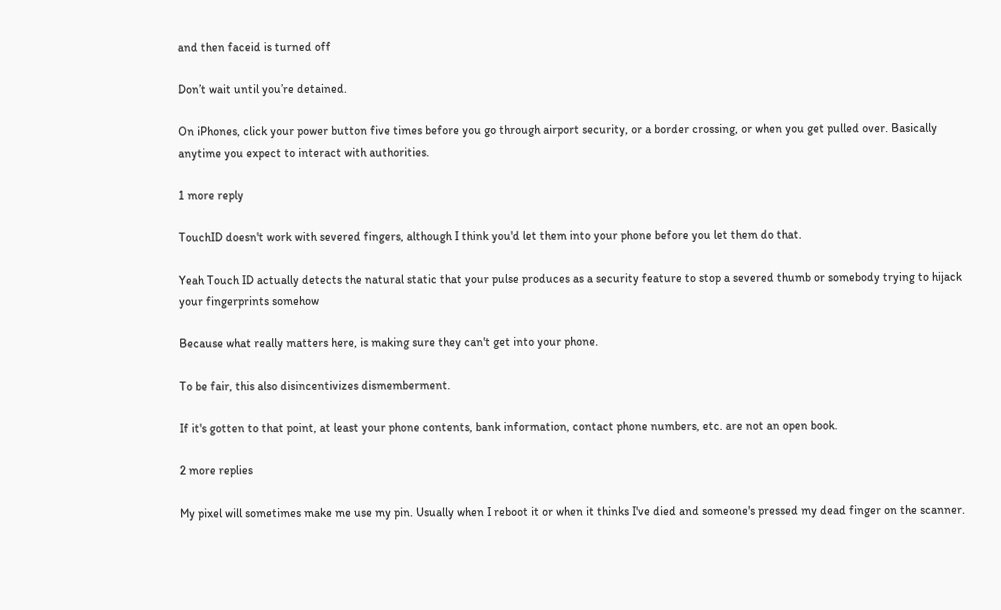and then faceid is turned off

Don’t wait until you’re detained.

On iPhones, click your power button five times before you go through airport security, or a border crossing, or when you get pulled over. Basically anytime you expect to interact with authorities.

1 more reply

TouchID doesn't work with severed fingers, although I think you'd let them into your phone before you let them do that.

Yeah Touch ID actually detects the natural static that your pulse produces as a security feature to stop a severed thumb or somebody trying to hijack your fingerprints somehow

Because what really matters here, is making sure they can't get into your phone.

To be fair, this also disincentivizes dismemberment.

If it's gotten to that point, at least your phone contents, bank information, contact phone numbers, etc. are not an open book.

2 more replies

My pixel will sometimes make me use my pin. Usually when I reboot it or when it thinks I've died and someone's pressed my dead finger on the scanner.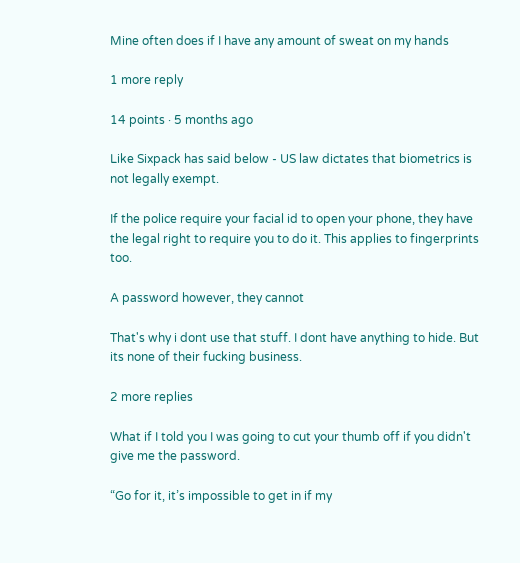Mine often does if I have any amount of sweat on my hands

1 more reply

14 points · 5 months ago

Like Sixpack has said below - US law dictates that biometrics is not legally exempt.

If the police require your facial id to open your phone, they have the legal right to require you to do it. This applies to fingerprints too.

A password however, they cannot

That's why i dont use that stuff. I dont have anything to hide. But its none of their fucking business.

2 more replies

What if I told you I was going to cut your thumb off if you didn't give me the password.

“Go for it, it’s impossible to get in if my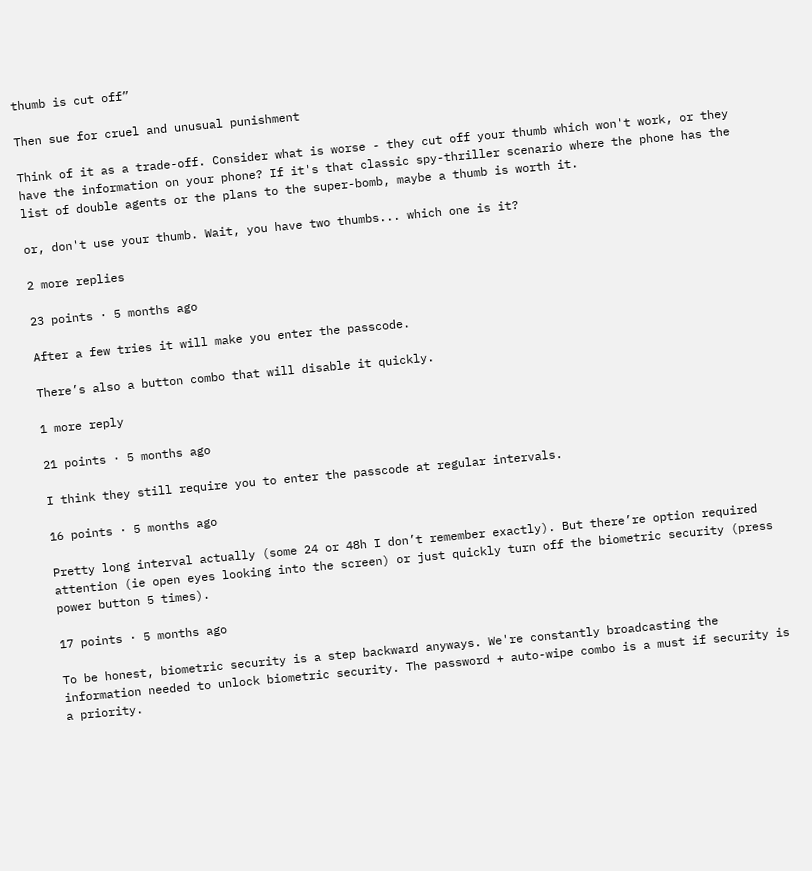thumb is cut off”

Then sue for cruel and unusual punishment

Think of it as a trade-off. Consider what is worse - they cut off your thumb which won't work, or they have the information on your phone? If it's that classic spy-thriller scenario where the phone has the list of double agents or the plans to the super-bomb, maybe a thumb is worth it.

or, don't use your thumb. Wait, you have two thumbs... which one is it?

2 more replies

23 points · 5 months ago

After a few tries it will make you enter the passcode.

There’s also a button combo that will disable it quickly.

1 more reply

21 points · 5 months ago

I think they still require you to enter the passcode at regular intervals.

16 points · 5 months ago

Pretty long interval actually (some 24 or 48h I don’t remember exactly). But there’re option required attention (ie open eyes looking into the screen) or just quickly turn off the biometric security (press power button 5 times).

17 points · 5 months ago

To be honest, biometric security is a step backward anyways. We're constantly broadcasting the information needed to unlock biometric security. The password + auto-wipe combo is a must if security is a priority.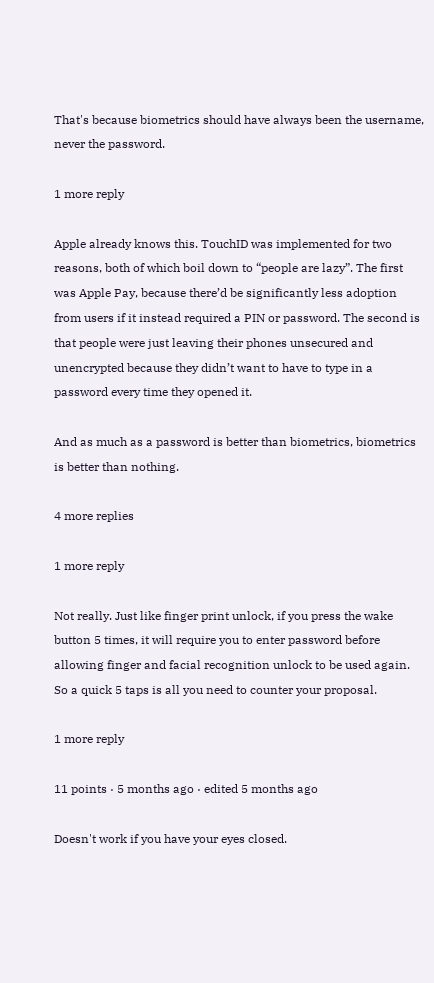That's because biometrics should have always been the username, never the password.

1 more reply

Apple already knows this. TouchID was implemented for two reasons, both of which boil down to “people are lazy”. The first was Apple Pay, because there’d be significantly less adoption from users if it instead required a PIN or password. The second is that people were just leaving their phones unsecured and unencrypted because they didn’t want to have to type in a password every time they opened it.

And as much as a password is better than biometrics, biometrics is better than nothing.

4 more replies

1 more reply

Not really. Just like finger print unlock, if you press the wake button 5 times, it will require you to enter password before allowing finger and facial recognition unlock to be used again. So a quick 5 taps is all you need to counter your proposal.

1 more reply

11 points · 5 months ago · edited 5 months ago

Doesn't work if you have your eyes closed.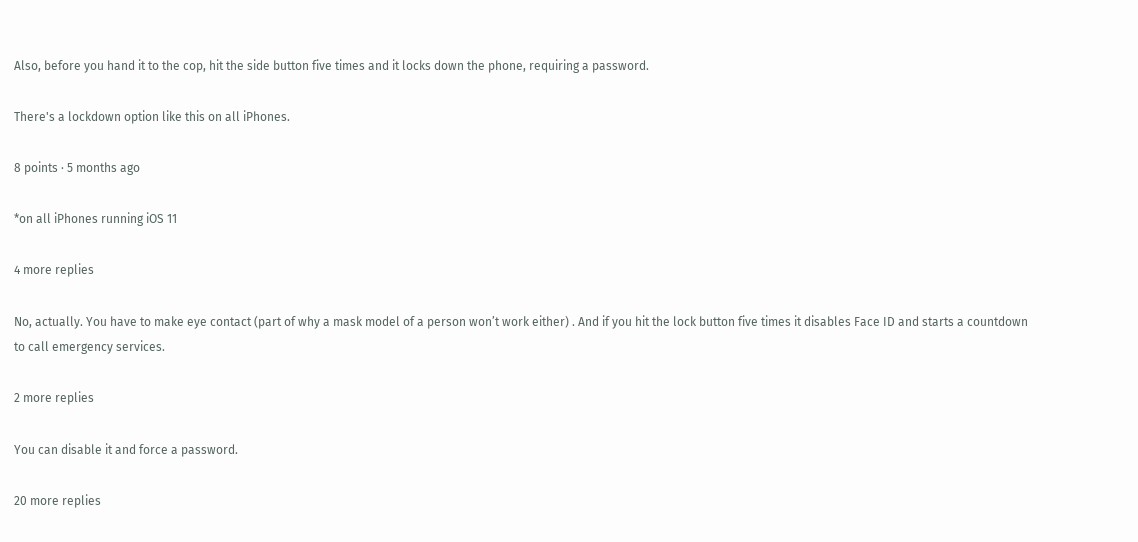Also, before you hand it to the cop, hit the side button five times and it locks down the phone, requiring a password.

There's a lockdown option like this on all iPhones.

8 points · 5 months ago

*on all iPhones running iOS 11

4 more replies

No, actually. You have to make eye contact (part of why a mask model of a person won’t work either) . And if you hit the lock button five times it disables Face ID and starts a countdown to call emergency services.

2 more replies

You can disable it and force a password.

20 more replies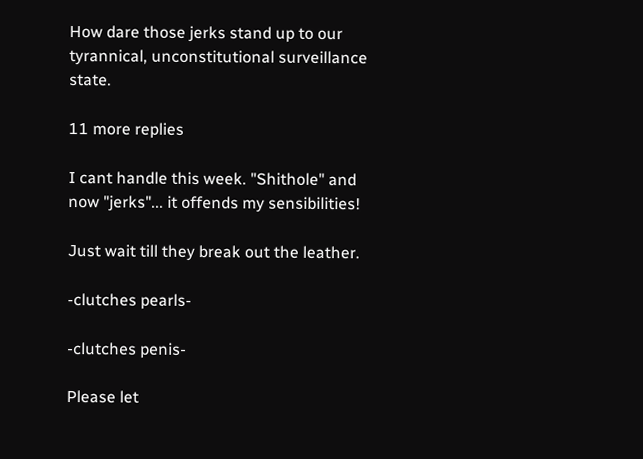How dare those jerks stand up to our tyrannical, unconstitutional surveillance state.

11 more replies

I cant handle this week. "Shithole" and now "jerks"... it offends my sensibilities!

Just wait till they break out the leather.

-clutches pearls-

-clutches penis-

Please let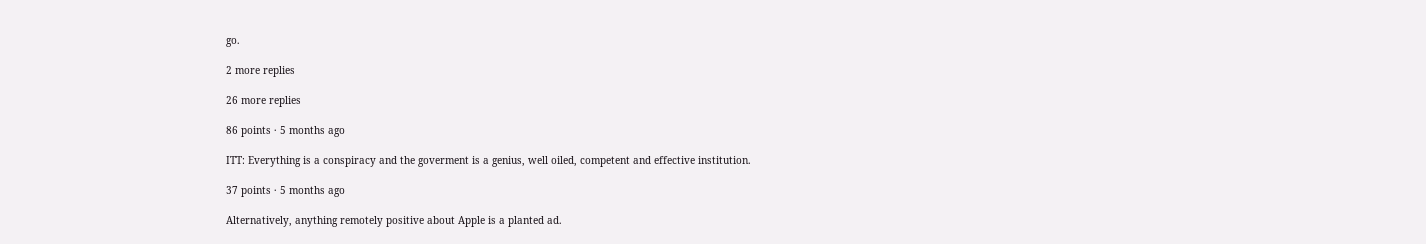go.

2 more replies

26 more replies

86 points · 5 months ago

ITT: Everything is a conspiracy and the goverment is a genius, well oiled, competent and effective institution.

37 points · 5 months ago

Alternatively, anything remotely positive about Apple is a planted ad.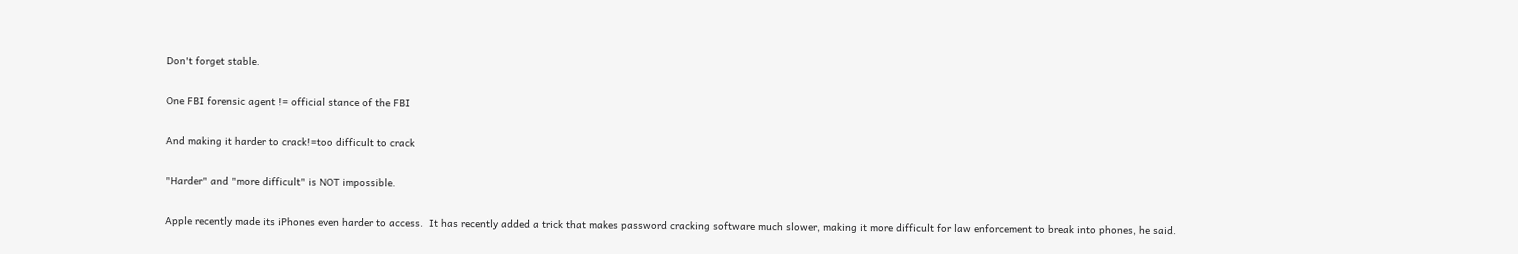Don't forget stable.

One FBI forensic agent != official stance of the FBI

And making it harder to crack!=too difficult to crack

"Harder" and "more difficult" is NOT impossible.

Apple recently made its iPhones even harder to access.  It has recently added a trick that makes password cracking software much slower, making it more difficult for law enforcement to break into phones, he said.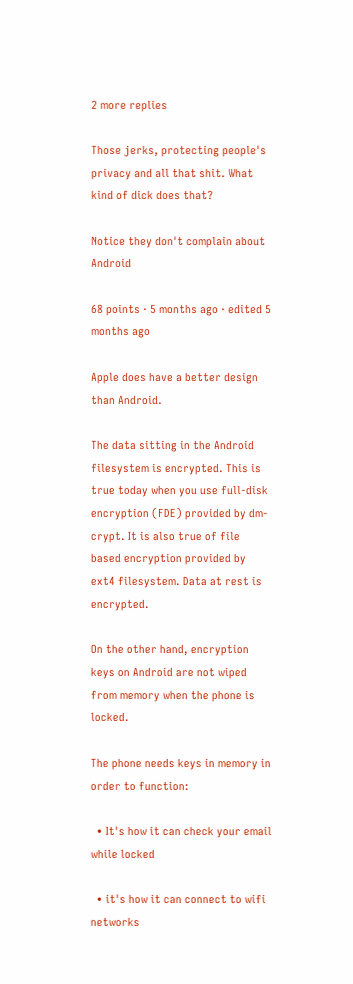2 more replies

Those jerks, protecting people's privacy and all that shit. What kind of dick does that?

Notice they don't complain about Android

68 points · 5 months ago · edited 5 months ago

Apple does have a better design than Android.

The data sitting in the Android filesystem is encrypted. This is true today when you use full-disk encryption (FDE) provided by dm-crypt. It is also true of file based encryption provided by ext4 filesystem. Data at rest is encrypted.

On the other hand, encryption keys on Android are not wiped from memory when the phone is locked.

The phone needs keys in memory in order to function:

  • It's how it can check your email while locked

  • it's how it can connect to wifi networks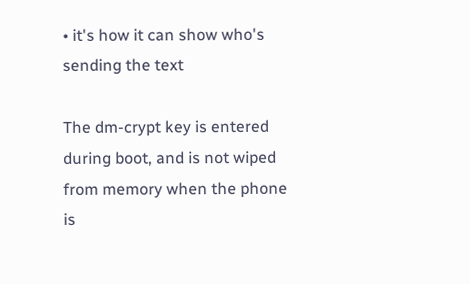• it's how it can show who's sending the text

The dm-crypt key is entered during boot, and is not wiped from memory when the phone is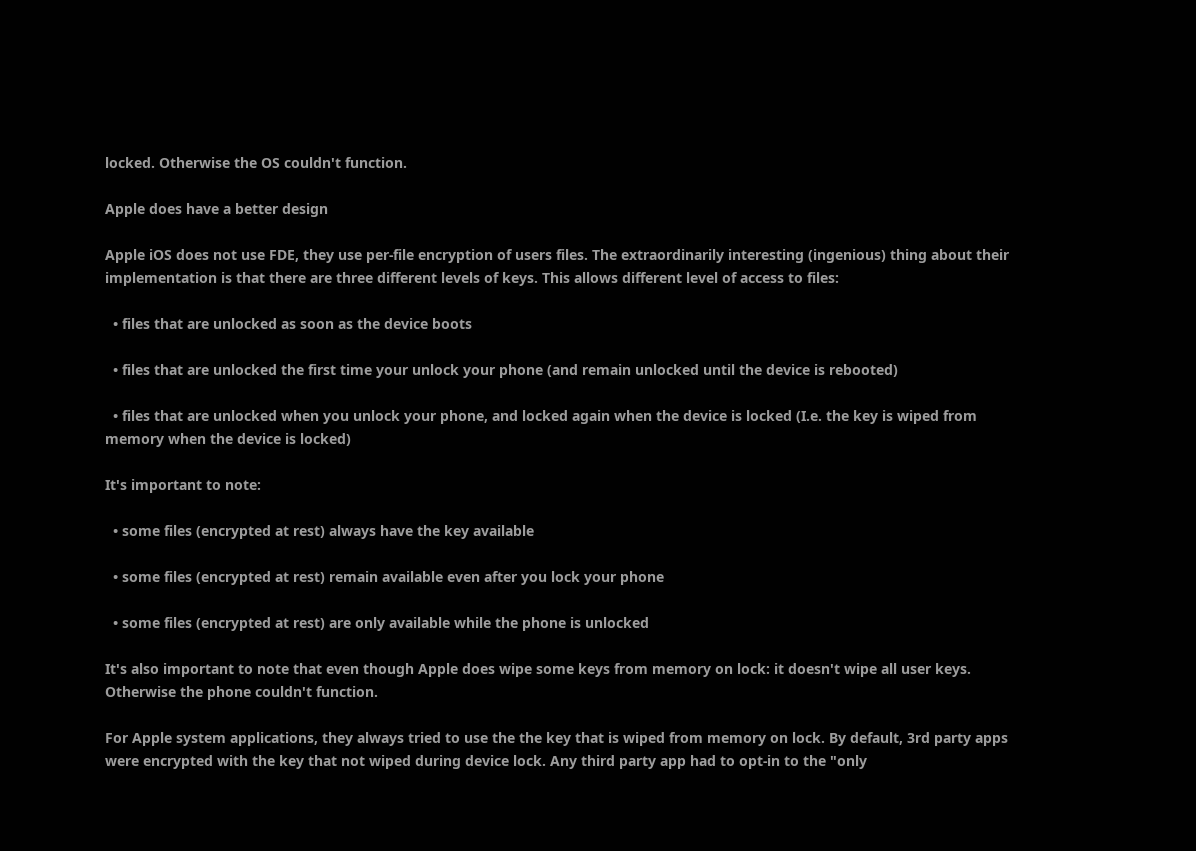locked. Otherwise the OS couldn't function.

Apple does have a better design

Apple iOS does not use FDE, they use per-file encryption of users files. The extraordinarily interesting (ingenious) thing about their implementation is that there are three different levels of keys. This allows different level of access to files:

  • files that are unlocked as soon as the device boots

  • files that are unlocked the first time your unlock your phone (and remain unlocked until the device is rebooted)

  • files that are unlocked when you unlock your phone, and locked again when the device is locked (I.e. the key is wiped from memory when the device is locked)

It's important to note:

  • some files (encrypted at rest) always have the key available

  • some files (encrypted at rest) remain available even after you lock your phone

  • some files (encrypted at rest) are only available while the phone is unlocked

It's also important to note that even though Apple does wipe some keys from memory on lock: it doesn't wipe all user keys. Otherwise the phone couldn't function.

For Apple system applications, they always tried to use the the key that is wiped from memory on lock. By default, 3rd party apps were encrypted with the key that not wiped during device lock. Any third party app had to opt-in to the "only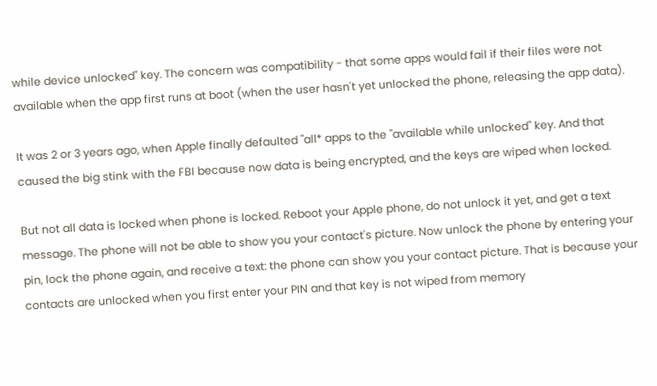while device unlocked" key. The concern was compatibility - that some apps would fail if their files were not available when the app first runs at boot (when the user hasn't yet unlocked the phone, releasing the app data).

It was 2 or 3 years ago, when Apple finally defaulted "all* apps to the "available while unlocked" key. And that caused the big stink with the FBI because now data is being encrypted, and the keys are wiped when locked.

But not all data is locked when phone is locked. Reboot your Apple phone, do not unlock it yet, and get a text message. The phone will not be able to show you your contact's picture. Now unlock the phone by entering your pin, lock the phone again, and receive a text: the phone can show you your contact picture. That is because your contacts are unlocked when you first enter your PIN and that key is not wiped from memory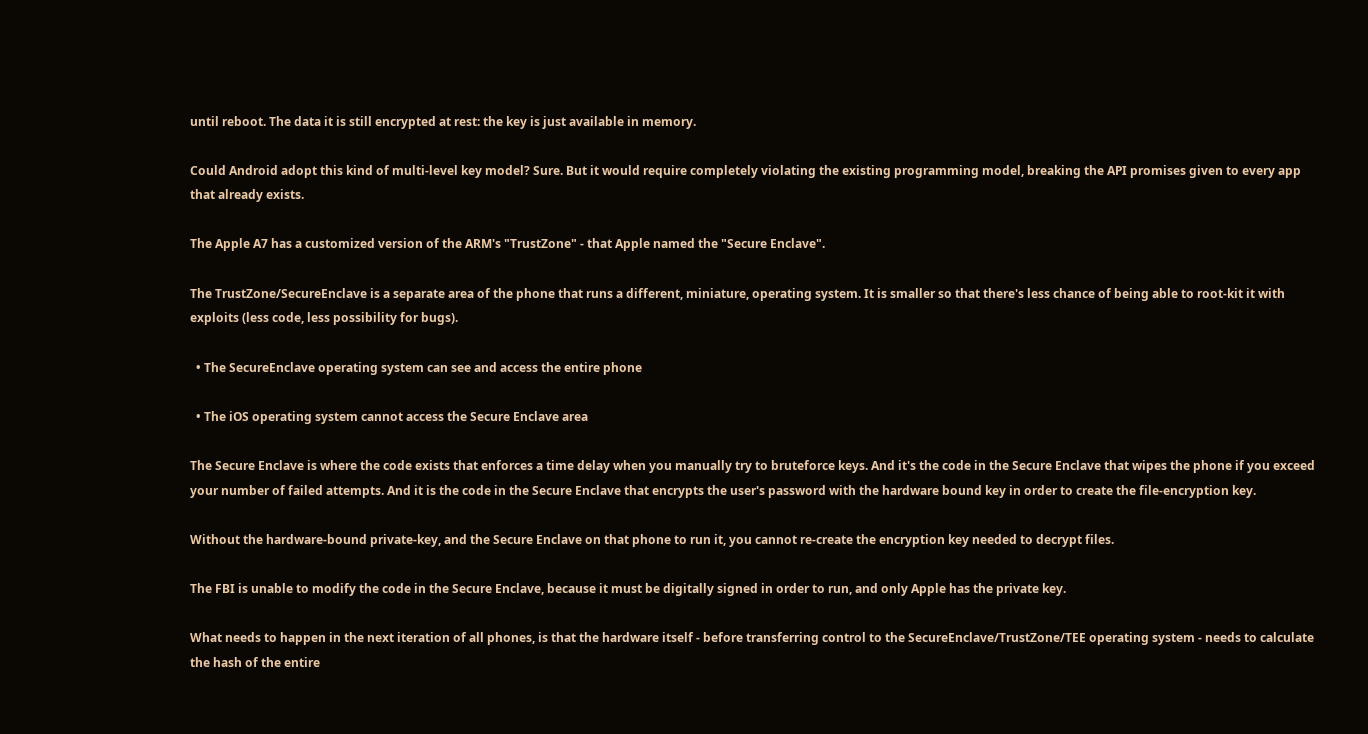until reboot. The data it is still encrypted at rest: the key is just available in memory.

Could Android adopt this kind of multi-level key model? Sure. But it would require completely violating the existing programming model, breaking the API promises given to every app that already exists.

The Apple A7 has a customized version of the ARM's "TrustZone" - that Apple named the "Secure Enclave".

The TrustZone/SecureEnclave is a separate area of the phone that runs a different, miniature, operating system. It is smaller so that there's less chance of being able to root-kit it with exploits (less code, less possibility for bugs).

  • The SecureEnclave operating system can see and access the entire phone

  • The iOS operating system cannot access the Secure Enclave area

The Secure Enclave is where the code exists that enforces a time delay when you manually try to bruteforce keys. And it's the code in the Secure Enclave that wipes the phone if you exceed your number of failed attempts. And it is the code in the Secure Enclave that encrypts the user's password with the hardware bound key in order to create the file-encryption key.

Without the hardware-bound private-key, and the Secure Enclave on that phone to run it, you cannot re-create the encryption key needed to decrypt files.

The FBI is unable to modify the code in the Secure Enclave, because it must be digitally signed in order to run, and only Apple has the private key.

What needs to happen in the next iteration of all phones, is that the hardware itself - before transferring control to the SecureEnclave/TrustZone/TEE operating system - needs to calculate the hash of the entire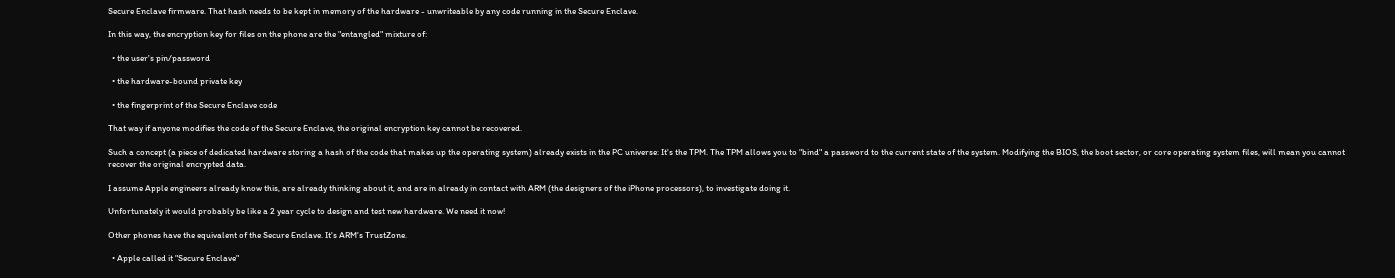Secure Enclave firmware. That hash needs to be kept in memory of the hardware - unwriteable by any code running in the Secure Enclave.

In this way, the encryption key for files on the phone are the "entangled" mixture of:

  • the user's pin/password

  • the hardware-bound private key

  • the fingerprint of the Secure Enclave code

That way if anyone modifies the code of the Secure Enclave, the original encryption key cannot be recovered.

Such a concept (a piece of dedicated hardware storing a hash of the code that makes up the operating system) already exists in the PC universe: It's the TPM. The TPM allows you to "bind" a password to the current state of the system. Modifying the BIOS, the boot sector, or core operating system files, will mean you cannot recover the original encrypted data.

I assume Apple engineers already know this, are already thinking about it, and are in already in contact with ARM (the designers of the iPhone processors), to investigate doing it.

Unfortunately it would probably be like a 2 year cycle to design and test new hardware. We need it now!

Other phones have the equivalent of the Secure Enclave. It's ARM's TrustZone.

  • Apple called it "Secure Enclave"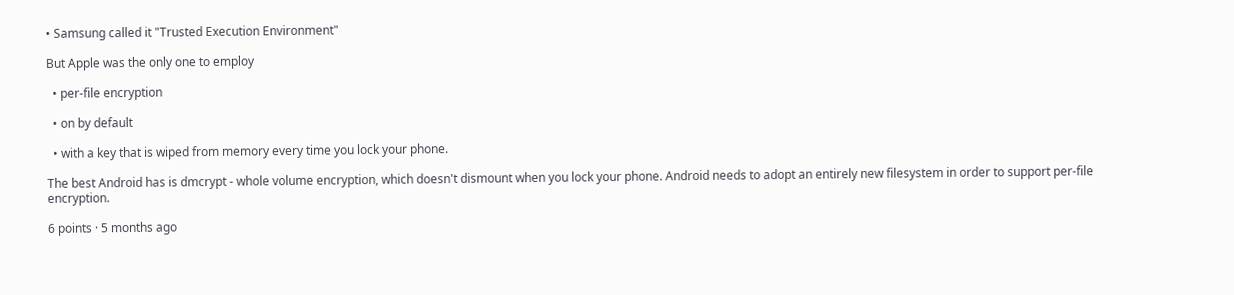• Samsung called it "Trusted Execution Environment"

But Apple was the only one to employ

  • per-file encryption

  • on by default

  • with a key that is wiped from memory every time you lock your phone.

The best Android has is dmcrypt - whole volume encryption, which doesn't dismount when you lock your phone. Android needs to adopt an entirely new filesystem in order to support per-file encryption.

6 points · 5 months ago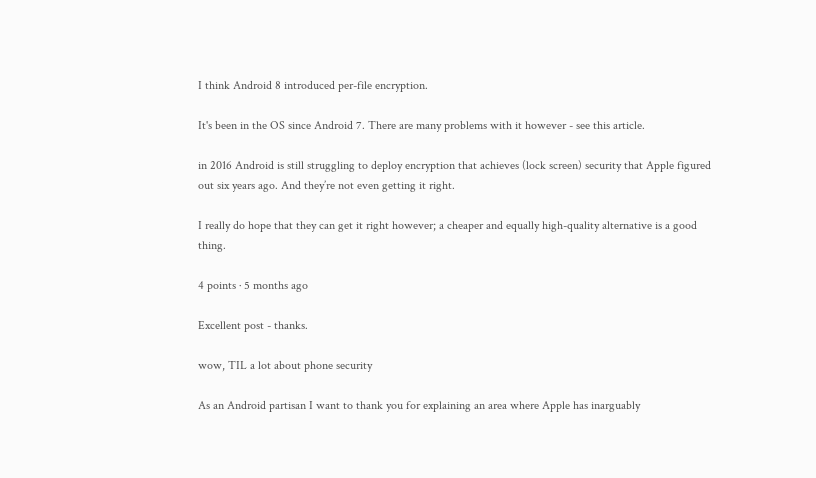I think Android 8 introduced per-file encryption.

It's been in the OS since Android 7. There are many problems with it however - see this article.

in 2016 Android is still struggling to deploy encryption that achieves (lock screen) security that Apple figured out six years ago. And they’re not even getting it right.

I really do hope that they can get it right however; a cheaper and equally high-quality alternative is a good thing.

4 points · 5 months ago

Excellent post - thanks.

wow, TIL a lot about phone security

As an Android partisan I want to thank you for explaining an area where Apple has inarguably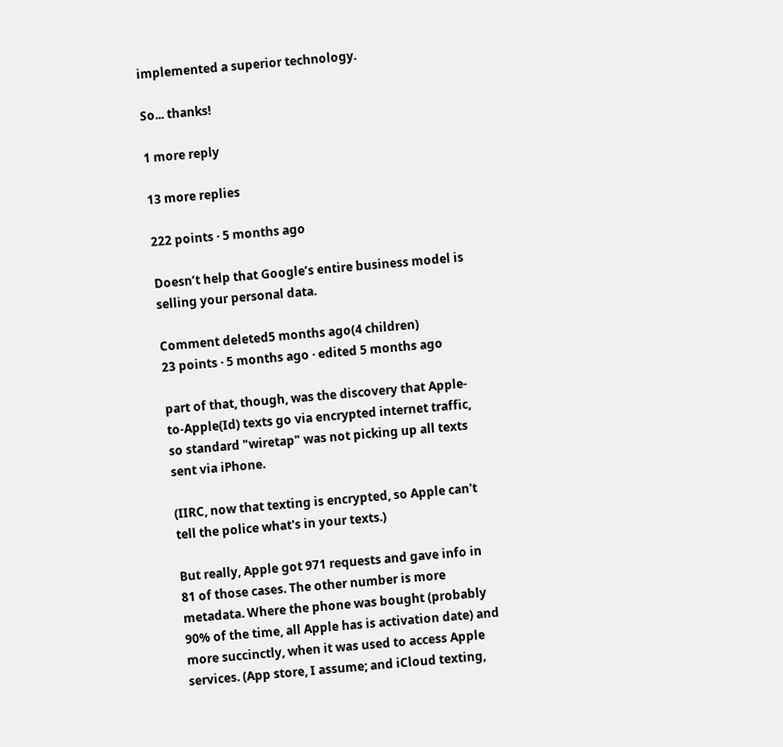implemented a superior technology.

So... thanks!

1 more reply

13 more replies

222 points · 5 months ago

Doesn’t help that Google’s entire business model is selling your personal data.

Comment deleted5 months ago(4 children)
23 points · 5 months ago · edited 5 months ago

part of that, though, was the discovery that Apple-to-Apple(Id) texts go via encrypted internet traffic, so standard "wiretap" was not picking up all texts sent via iPhone.

(IIRC, now that texting is encrypted, so Apple can't tell the police what's in your texts.)

But really, Apple got 971 requests and gave info in 81 of those cases. The other number is more metadata. Where the phone was bought (probably 90% of the time, all Apple has is activation date) and more succinctly, when it was used to access Apple services. (App store, I assume; and iCloud texting,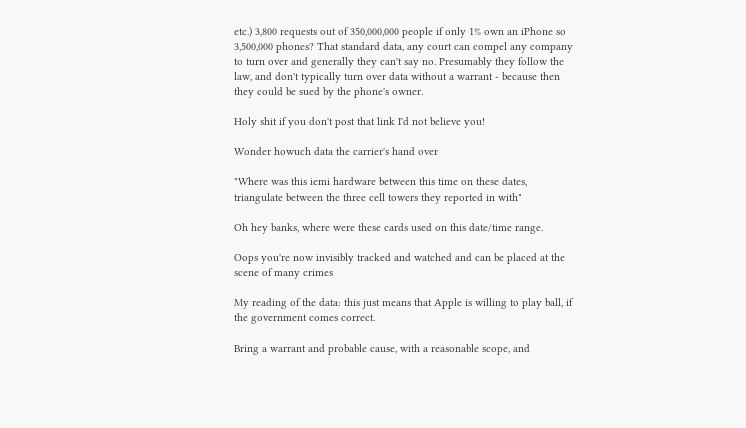etc.) 3,800 requests out of 350,000,000 people if only 1% own an iPhone so 3,500,000 phones? That standard data, any court can compel any company to turn over and generally they can't say no. Presumably they follow the law, and don't typically turn over data without a warrant - because then they could be sued by the phone's owner.

Holy shit if you don't post that link I'd not believe you!

Wonder howuch data the carrier's hand over

"Where was this iemi hardware between this time on these dates, triangulate between the three cell towers they reported in with"

Oh hey banks, where were these cards used on this date/time range.

Oops you're now invisibly tracked and watched and can be placed at the scene of many crimes

My reading of the data: this just means that Apple is willing to play ball, if the government comes correct.

Bring a warrant and probable cause, with a reasonable scope, and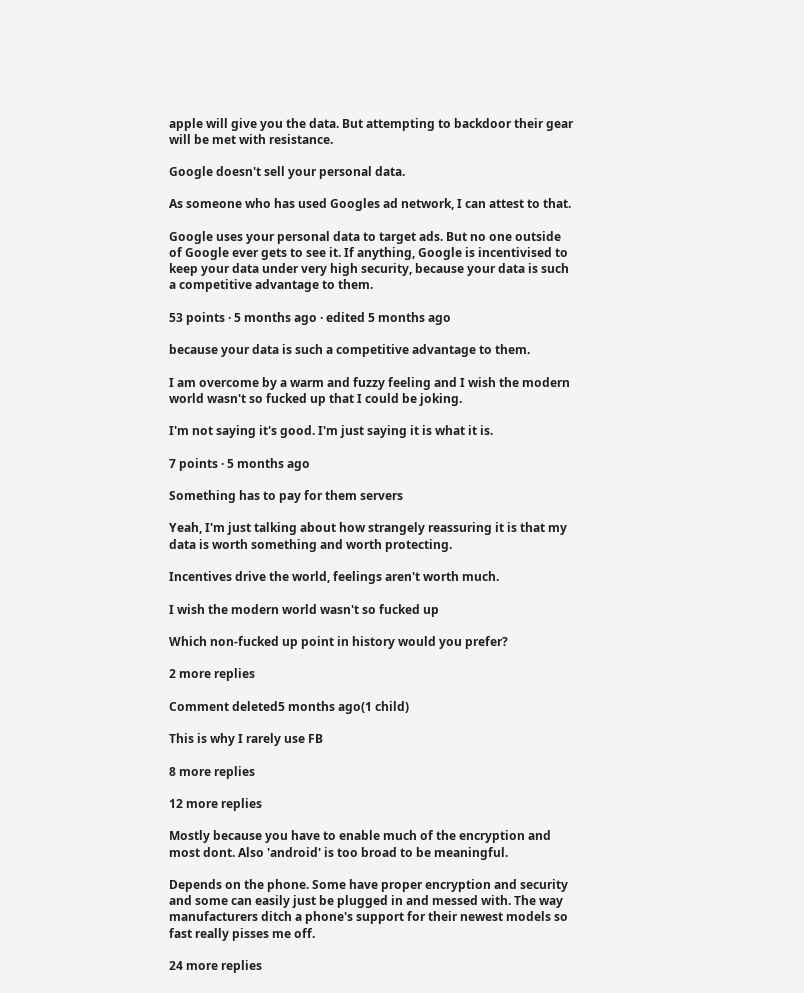apple will give you the data. But attempting to backdoor their gear will be met with resistance.

Google doesn't sell your personal data.

As someone who has used Googles ad network, I can attest to that.

Google uses your personal data to target ads. But no one outside of Google ever gets to see it. If anything, Google is incentivised to keep your data under very high security, because your data is such a competitive advantage to them.

53 points · 5 months ago · edited 5 months ago

because your data is such a competitive advantage to them.

I am overcome by a warm and fuzzy feeling and I wish the modern world wasn't so fucked up that I could be joking.

I'm not saying it's good. I'm just saying it is what it is.

7 points · 5 months ago

Something has to pay for them servers

Yeah, I'm just talking about how strangely reassuring it is that my data is worth something and worth protecting.

Incentives drive the world, feelings aren't worth much.

I wish the modern world wasn't so fucked up

Which non-fucked up point in history would you prefer?

2 more replies

Comment deleted5 months ago(1 child)

This is why I rarely use FB

8 more replies

12 more replies

Mostly because you have to enable much of the encryption and most dont. Also 'android' is too broad to be meaningful.

Depends on the phone. Some have proper encryption and security and some can easily just be plugged in and messed with. The way manufacturers ditch a phone's support for their newest models so fast really pisses me off.

24 more replies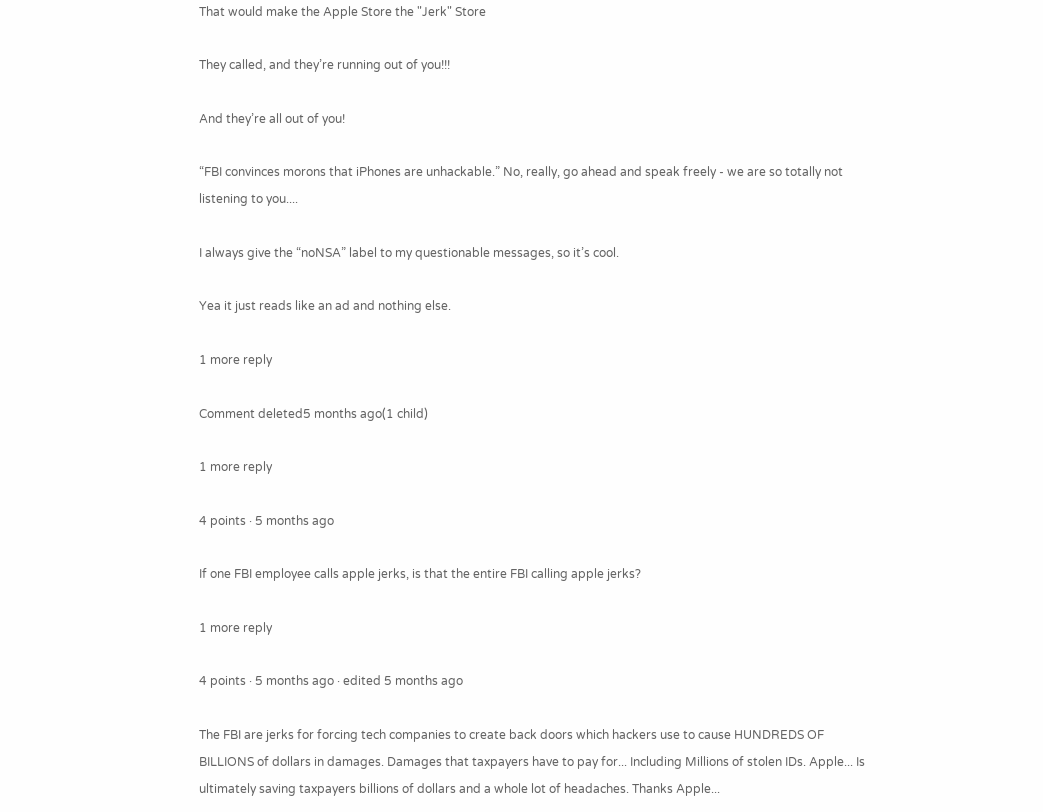That would make the Apple Store the "Jerk" Store

They called, and they’re running out of you!!!

And they’re all out of you!

“FBI convinces morons that iPhones are unhackable.” No, really, go ahead and speak freely - we are so totally not listening to you....

I always give the “noNSA” label to my questionable messages, so it’s cool.

Yea it just reads like an ad and nothing else.

1 more reply

Comment deleted5 months ago(1 child)

1 more reply

4 points · 5 months ago

If one FBI employee calls apple jerks, is that the entire FBI calling apple jerks?

1 more reply

4 points · 5 months ago · edited 5 months ago

The FBI are jerks for forcing tech companies to create back doors which hackers use to cause HUNDREDS OF BILLIONS of dollars in damages. Damages that taxpayers have to pay for... Including Millions of stolen IDs. Apple... Is ultimately saving taxpayers billions of dollars and a whole lot of headaches. Thanks Apple...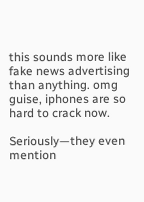this sounds more like fake news advertising than anything. omg guise, iphones are so hard to crack now.

Seriously—they even mention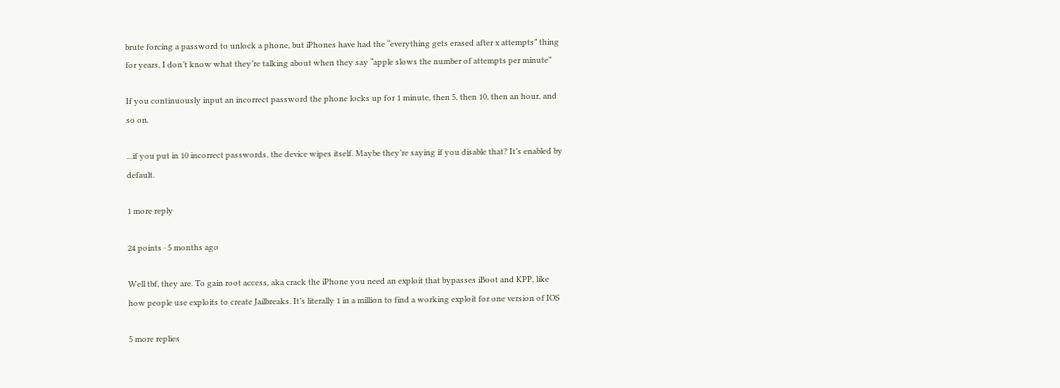brute forcing a password to unlock a phone, but iPhones have had the “everything gets erased after x attempts” thing for years, I don’t know what they’re talking about when they say “apple slows the number of attempts per minute”

If you continuously input an incorrect password the phone locks up for 1 minute, then 5, then 10, then an hour, and so on.

...if you put in 10 incorrect passwords, the device wipes itself. Maybe they’re saying if you disable that? It’s enabled by default.

1 more reply

24 points · 5 months ago

Well tbf, they are. To gain root access, aka crack the iPhone you need an exploit that bypasses iBoot and KPP, like how people use exploits to create Jailbreaks. It’s literally 1 in a million to find a working exploit for one version of IOS

5 more replies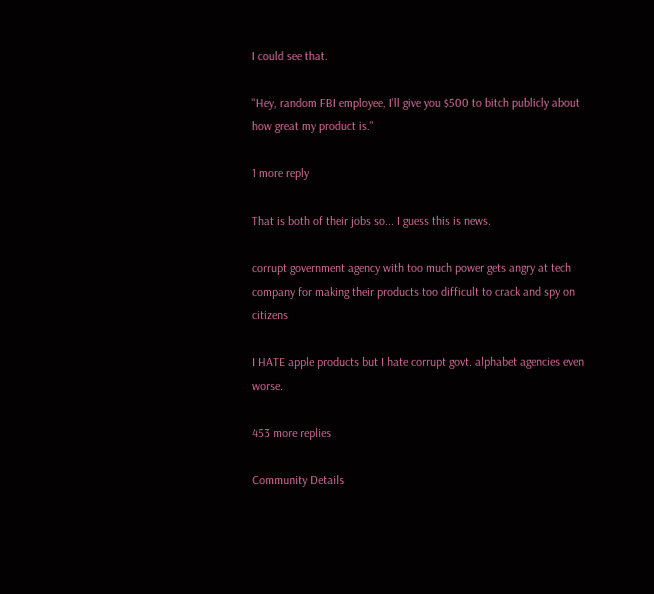I could see that.

"Hey, random FBI employee, I'll give you $500 to bitch publicly about how great my product is."

1 more reply

That is both of their jobs so... I guess this is news.

corrupt government agency with too much power gets angry at tech company for making their products too difficult to crack and spy on citizens

I HATE apple products but I hate corrupt govt. alphabet agencies even worse.

453 more replies

Community Details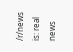/r/news is: real news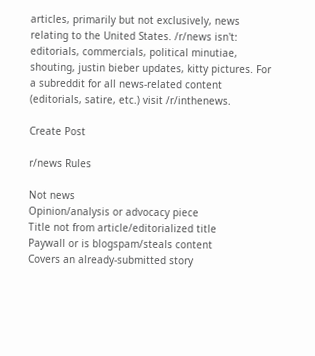articles, primarily but not exclusively, news relating to the United States. /r/news isn't: editorials, commercials, political minutiae, shouting, justin bieber updates, kitty pictures. For a subreddit for all news-related content (editorials, satire, etc.) visit /r/inthenews.

Create Post

r/news Rules

Not news
Opinion/analysis or advocacy piece
Title not from article/editorialized title
Paywall or is blogspam/steals content
Covers an already-submitted story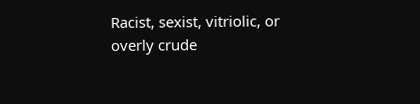Racist, sexist, vitriolic, or overly crude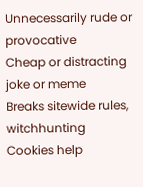Unnecessarily rude or provocative
Cheap or distracting joke or meme
Breaks sitewide rules, witchhunting
Cookies help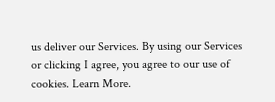us deliver our Services. By using our Services or clicking I agree, you agree to our use of cookies. Learn More.